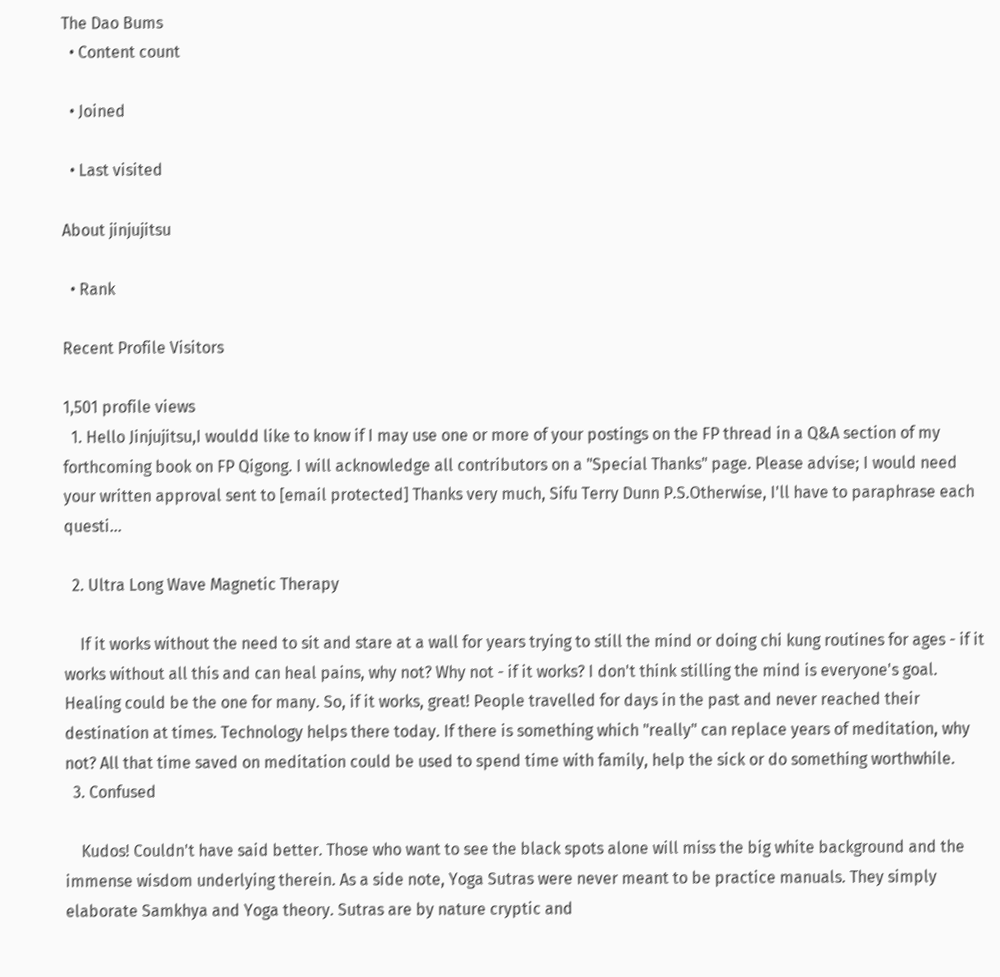The Dao Bums
  • Content count

  • Joined

  • Last visited

About jinjujitsu

  • Rank

Recent Profile Visitors

1,501 profile views
  1. Hello Jinjujitsu,I wouldd like to know if I may use one or more of your postings on the FP thread in a Q&A section of my forthcoming book on FP Qigong. I will acknowledge all contributors on a "Special Thanks" page. Please advise; I would need your written approval sent to [email protected] Thanks very much, Sifu Terry Dunn P.S.Otherwise, I'll have to paraphrase each questi...

  2. Ultra Long Wave Magnetic Therapy

    If it works without the need to sit and stare at a wall for years trying to still the mind or doing chi kung routines for ages - if it works without all this and can heal pains, why not? Why not - if it works? I don't think stilling the mind is everyone's goal. Healing could be the one for many. So, if it works, great! People travelled for days in the past and never reached their destination at times. Technology helps there today. If there is something which "really" can replace years of meditation, why not? All that time saved on meditation could be used to spend time with family, help the sick or do something worthwhile.
  3. Confused

    Kudos! Couldn't have said better. Those who want to see the black spots alone will miss the big white background and the immense wisdom underlying therein. As a side note, Yoga Sutras were never meant to be practice manuals. They simply elaborate Samkhya and Yoga theory. Sutras are by nature cryptic and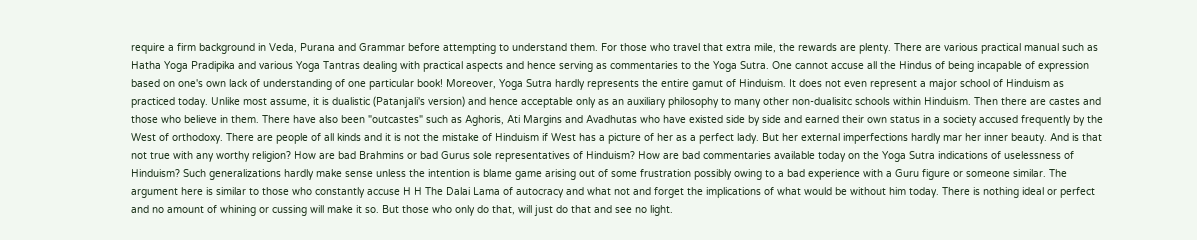require a firm background in Veda, Purana and Grammar before attempting to understand them. For those who travel that extra mile, the rewards are plenty. There are various practical manual such as Hatha Yoga Pradipika and various Yoga Tantras dealing with practical aspects and hence serving as commentaries to the Yoga Sutra. One cannot accuse all the Hindus of being incapable of expression based on one's own lack of understanding of one particular book! Moreover, Yoga Sutra hardly represents the entire gamut of Hinduism. It does not even represent a major school of Hinduism as practiced today. Unlike most assume, it is dualistic (Patanjali's version) and hence acceptable only as an auxiliary philosophy to many other non-dualisitc schools within Hinduism. Then there are castes and those who believe in them. There have also been "outcastes" such as Aghoris, Ati Margins and Avadhutas who have existed side by side and earned their own status in a society accused frequently by the West of orthodoxy. There are people of all kinds and it is not the mistake of Hinduism if West has a picture of her as a perfect lady. But her external imperfections hardly mar her inner beauty. And is that not true with any worthy religion? How are bad Brahmins or bad Gurus sole representatives of Hinduism? How are bad commentaries available today on the Yoga Sutra indications of uselessness of Hinduism? Such generalizations hardly make sense unless the intention is blame game arising out of some frustration possibly owing to a bad experience with a Guru figure or someone similar. The argument here is similar to those who constantly accuse H H The Dalai Lama of autocracy and what not and forget the implications of what would be without him today. There is nothing ideal or perfect and no amount of whining or cussing will make it so. But those who only do that, will just do that and see no light.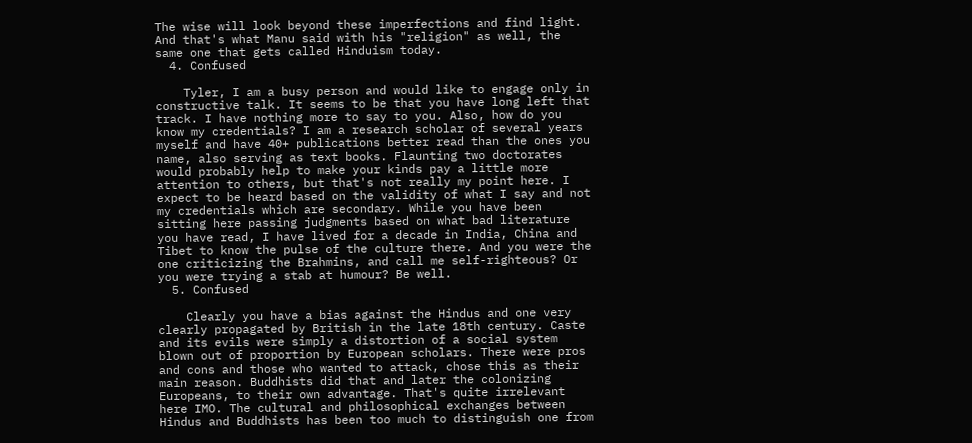The wise will look beyond these imperfections and find light. And that's what Manu said with his "religion" as well, the same one that gets called Hinduism today.
  4. Confused

    Tyler, I am a busy person and would like to engage only in constructive talk. It seems to be that you have long left that track. I have nothing more to say to you. Also, how do you know my credentials? I am a research scholar of several years myself and have 40+ publications better read than the ones you name, also serving as text books. Flaunting two doctorates would probably help to make your kinds pay a little more attention to others, but that's not really my point here. I expect to be heard based on the validity of what I say and not my credentials which are secondary. While you have been sitting here passing judgments based on what bad literature you have read, I have lived for a decade in India, China and Tibet to know the pulse of the culture there. And you were the one criticizing the Brahmins, and call me self-righteous? Or you were trying a stab at humour? Be well.
  5. Confused

    Clearly you have a bias against the Hindus and one very clearly propagated by British in the late 18th century. Caste and its evils were simply a distortion of a social system blown out of proportion by European scholars. There were pros and cons and those who wanted to attack, chose this as their main reason. Buddhists did that and later the colonizing Europeans, to their own advantage. That's quite irrelevant here IMO. The cultural and philosophical exchanges between Hindus and Buddhists has been too much to distinguish one from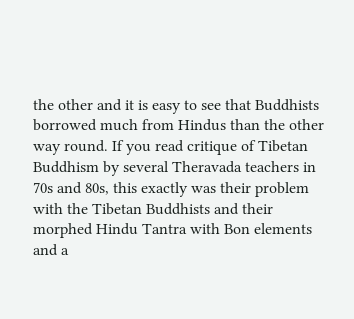the other and it is easy to see that Buddhists borrowed much from Hindus than the other way round. If you read critique of Tibetan Buddhism by several Theravada teachers in 70s and 80s, this exactly was their problem with the Tibetan Buddhists and their morphed Hindu Tantra with Bon elements and a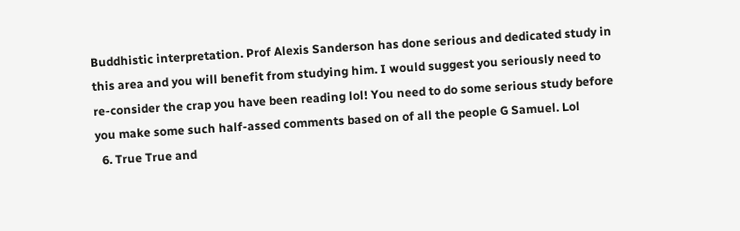Buddhistic interpretation. Prof Alexis Sanderson has done serious and dedicated study in this area and you will benefit from studying him. I would suggest you seriously need to re-consider the crap you have been reading lol! You need to do some serious study before you make some such half-assed comments based on of all the people G Samuel. Lol
  6. True True and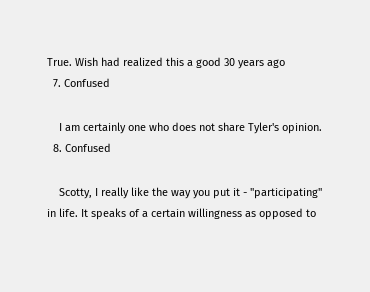True. Wish had realized this a good 30 years ago
  7. Confused

    I am certainly one who does not share Tyler's opinion.
  8. Confused

    Scotty, I really like the way you put it - "participating" in life. It speaks of a certain willingness as opposed to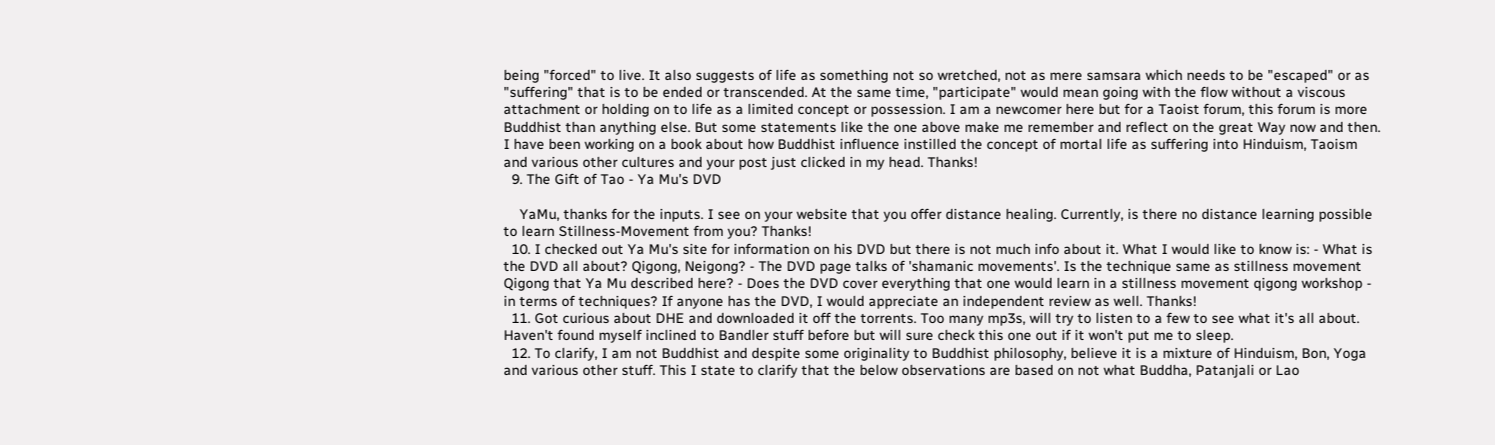being "forced" to live. It also suggests of life as something not so wretched, not as mere samsara which needs to be "escaped" or as "suffering" that is to be ended or transcended. At the same time, "participate" would mean going with the flow without a viscous attachment or holding on to life as a limited concept or possession. I am a newcomer here but for a Taoist forum, this forum is more Buddhist than anything else. But some statements like the one above make me remember and reflect on the great Way now and then. I have been working on a book about how Buddhist influence instilled the concept of mortal life as suffering into Hinduism, Taoism and various other cultures and your post just clicked in my head. Thanks!
  9. The Gift of Tao - Ya Mu's DVD

    YaMu, thanks for the inputs. I see on your website that you offer distance healing. Currently, is there no distance learning possible to learn Stillness-Movement from you? Thanks!
  10. I checked out Ya Mu's site for information on his DVD but there is not much info about it. What I would like to know is: - What is the DVD all about? Qigong, Neigong? - The DVD page talks of 'shamanic movements'. Is the technique same as stillness movement Qigong that Ya Mu described here? - Does the DVD cover everything that one would learn in a stillness movement qigong workshop - in terms of techniques? If anyone has the DVD, I would appreciate an independent review as well. Thanks!
  11. Got curious about DHE and downloaded it off the torrents. Too many mp3s, will try to listen to a few to see what it's all about. Haven't found myself inclined to Bandler stuff before but will sure check this one out if it won't put me to sleep.
  12. To clarify, I am not Buddhist and despite some originality to Buddhist philosophy, believe it is a mixture of Hinduism, Bon, Yoga and various other stuff. This I state to clarify that the below observations are based on not what Buddha, Patanjali or Lao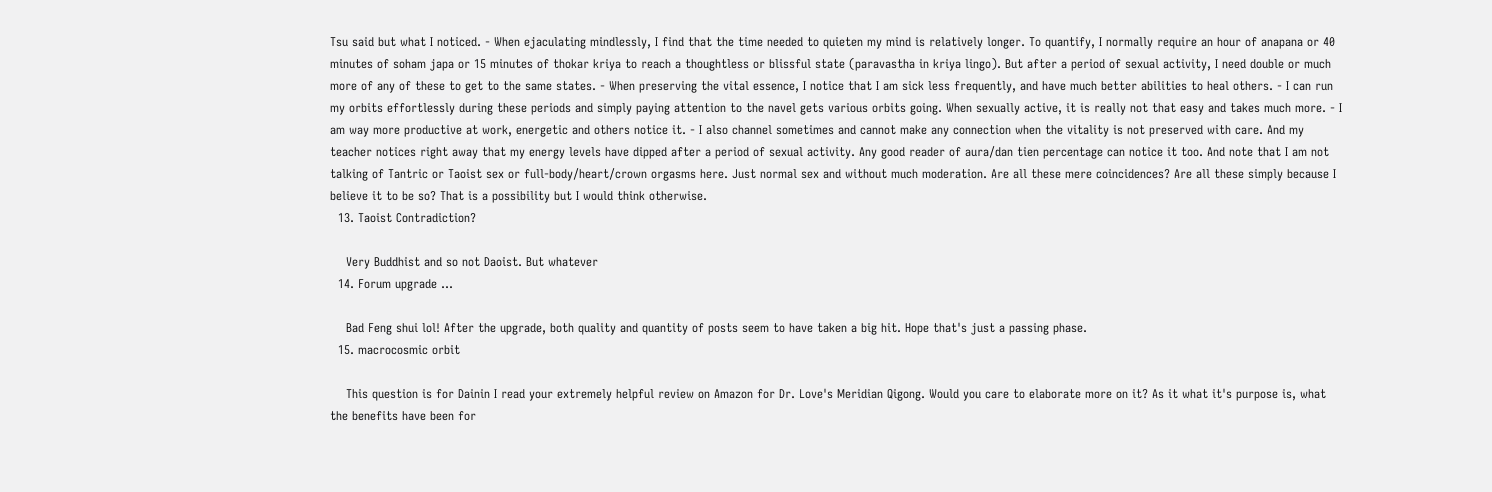Tsu said but what I noticed. - When ejaculating mindlessly, I find that the time needed to quieten my mind is relatively longer. To quantify, I normally require an hour of anapana or 40 minutes of soham japa or 15 minutes of thokar kriya to reach a thoughtless or blissful state (paravastha in kriya lingo). But after a period of sexual activity, I need double or much more of any of these to get to the same states. - When preserving the vital essence, I notice that I am sick less frequently, and have much better abilities to heal others. - I can run my orbits effortlessly during these periods and simply paying attention to the navel gets various orbits going. When sexually active, it is really not that easy and takes much more. - I am way more productive at work, energetic and others notice it. - I also channel sometimes and cannot make any connection when the vitality is not preserved with care. And my teacher notices right away that my energy levels have dipped after a period of sexual activity. Any good reader of aura/dan tien percentage can notice it too. And note that I am not talking of Tantric or Taoist sex or full-body/heart/crown orgasms here. Just normal sex and without much moderation. Are all these mere coincidences? Are all these simply because I believe it to be so? That is a possibility but I would think otherwise.
  13. Taoist Contradiction?

    Very Buddhist and so not Daoist. But whatever
  14. Forum upgrade ...

    Bad Feng shui lol! After the upgrade, both quality and quantity of posts seem to have taken a big hit. Hope that's just a passing phase.
  15. macrocosmic orbit

    This question is for Dainin I read your extremely helpful review on Amazon for Dr. Love's Meridian Qigong. Would you care to elaborate more on it? As it what it's purpose is, what the benefits have been for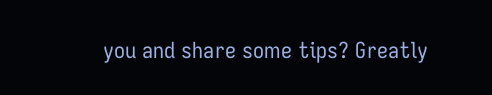you and share some tips? Greatly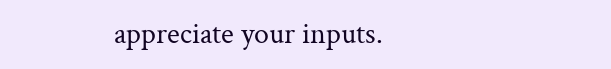appreciate your inputs.